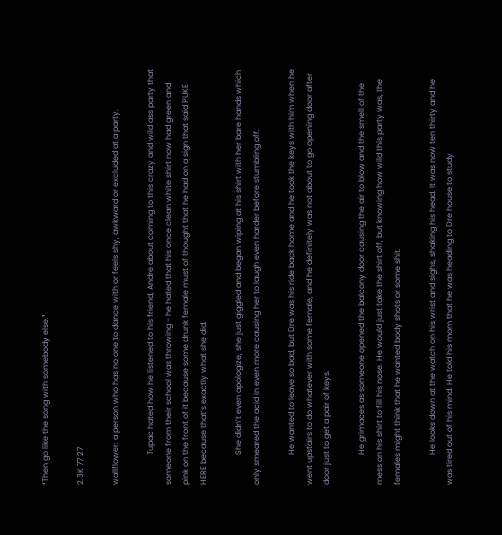❛Then go like the song with somebody else.❜

2.3K 77 27

wallflower: a person who has no one to dance with or feels shy, awkward or excluded at a party.

               Tupac hated how he listened to his friend, Andre about coming to this crazy and wild ass party that someone from their school was throwing - he hated that his once clean white shirt now had green and pink on the front of it because some drunk female must of thought that he had on a sign that said PUKE HERE because that’s exactly what she did.

               She didn’t even apologize, she just giggled and began wiping at his shirt with her bare hands which only smeared the acid in even more causing her to laugh even harder before stumbling off.

               He wanted to leave so bad, but Dre was his ride back home and he took the keys with him when he went upstairs to do whatever with some female, and he definitely was not about to go opening door after door just to get a pair of keys.

               He grimaces as someone opened the balcony door causing the air to blow and the smell of the mess on his shirt to fill his nose. He would just take the shirt off, but knowing how wild this party was, the females might think that he wanted body shots or some shit.

               He looks down at the watch on his wrist and sighs, shaking his head. It was now ten thirty and he was tired out of his mind. He told his mom that he was heading to Dre house to study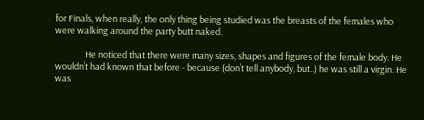for Finals, when really, the only thing being studied was the breasts of the females who were walking around the party butt naked.

               He noticed that there were many sizes, shapes and figures of the female body. He wouldn’t had known that before - because (don’t tell anybody, but..) he was still a virgin. He was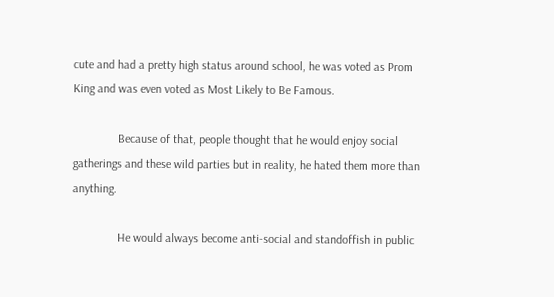cute and had a pretty high status around school, he was voted as Prom King and was even voted as Most Likely to Be Famous.

               Because of that, people thought that he would enjoy social gatherings and these wild parties but in reality, he hated them more than anything.

               He would always become anti-social and standoffish in public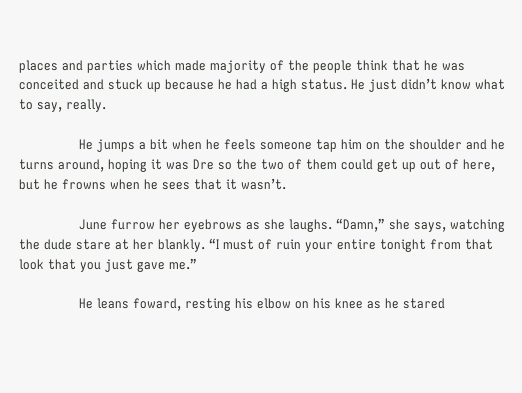places and parties which made majority of the people think that he was conceited and stuck up because he had a high status. He just didn’t know what to say, really.

               He jumps a bit when he feels someone tap him on the shoulder and he turns around, hoping it was Dre so the two of them could get up out of here, but he frowns when he sees that it wasn’t.

               June furrow her eyebrows as she laughs. “Damn,” she says, watching the dude stare at her blankly. “I must of ruin your entire tonight from that look that you just gave me.”

               He leans foward, resting his elbow on his knee as he stared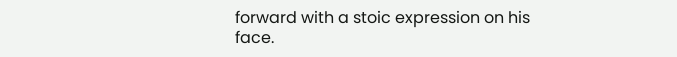forward with a stoic expression on his face.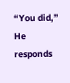“You did,” He responds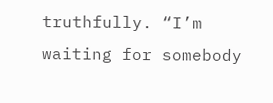truthfully. “I’m waiting for somebody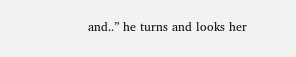and..” he turns and looks her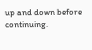up and down before continuing.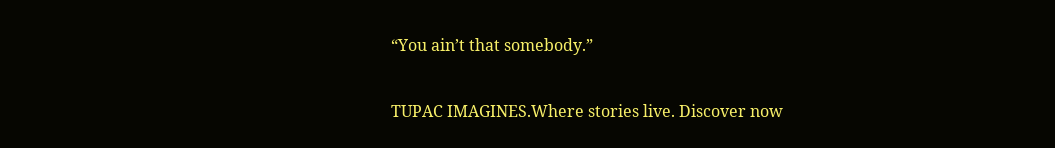“You ain’t that somebody.”

TUPAC IMAGINES.Where stories live. Discover now